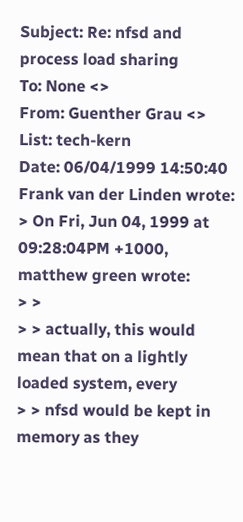Subject: Re: nfsd and process load sharing
To: None <>
From: Guenther Grau <>
List: tech-kern
Date: 06/04/1999 14:50:40
Frank van der Linden wrote:
> On Fri, Jun 04, 1999 at 09:28:04PM +1000, matthew green wrote:
> >
> > actually, this would mean that on a lightly loaded system, every
> > nfsd would be kept in memory as they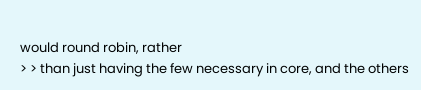would round robin, rather
> > than just having the few necessary in core, and the others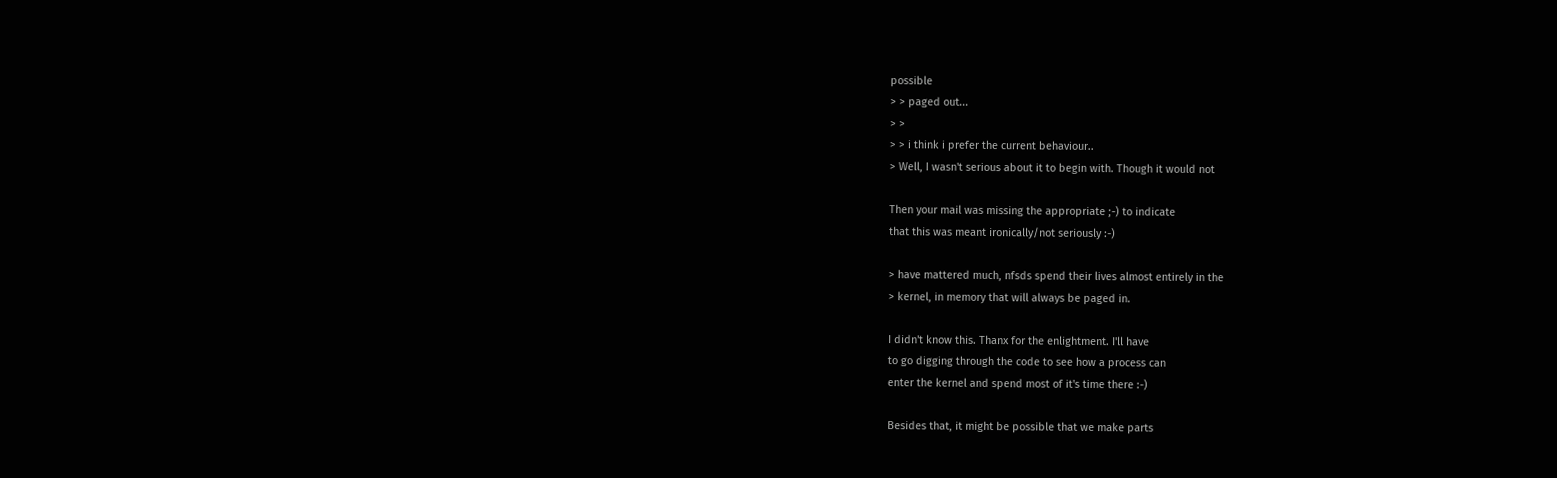possible
> > paged out...
> >
> > i think i prefer the current behaviour..
> Well, I wasn't serious about it to begin with. Though it would not

Then your mail was missing the appropriate ;-) to indicate
that this was meant ironically/not seriously :-)

> have mattered much, nfsds spend their lives almost entirely in the
> kernel, in memory that will always be paged in.

I didn't know this. Thanx for the enlightment. I'll have
to go digging through the code to see how a process can
enter the kernel and spend most of it's time there :-)

Besides that, it might be possible that we make parts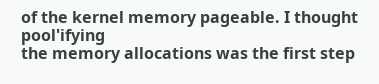of the kernel memory pageable. I thought pool'ifying
the memory allocations was the first step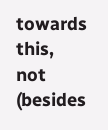towards this,
not (besides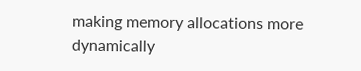making memory allocations more dynamically